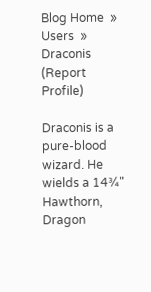Blog Home  »  Users  »  Draconis (Report Profile)

Draconis is a pure-blood wizard. He wields a 14¾" Hawthorn, Dragon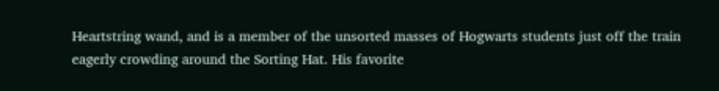Heartstring wand, and is a member of the unsorted masses of Hogwarts students just off the train eagerly crowding around the Sorting Hat. His favorite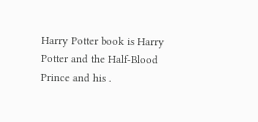Harry Potter book is Harry Potter and the Half-Blood Prince and his .